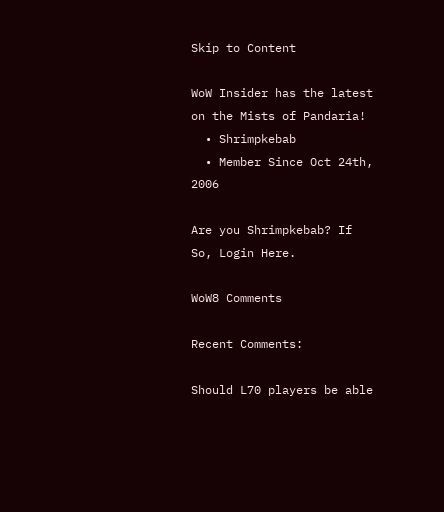Skip to Content

WoW Insider has the latest on the Mists of Pandaria!
  • Shrimpkebab
  • Member Since Oct 24th, 2006

Are you Shrimpkebab? If So, Login Here.

WoW8 Comments

Recent Comments:

Should L70 players be able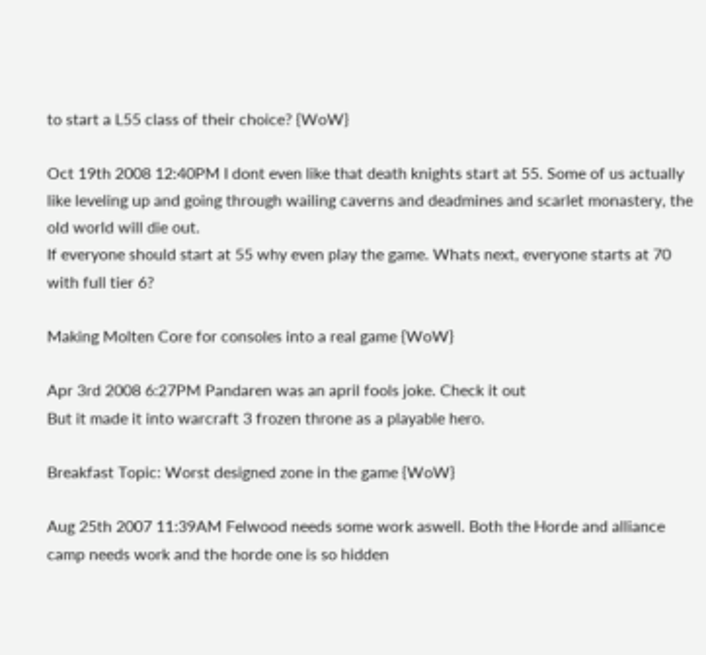to start a L55 class of their choice? {WoW}

Oct 19th 2008 12:40PM I dont even like that death knights start at 55. Some of us actually like leveling up and going through wailing caverns and deadmines and scarlet monastery, the old world will die out.
If everyone should start at 55 why even play the game. Whats next, everyone starts at 70 with full tier 6?

Making Molten Core for consoles into a real game {WoW}

Apr 3rd 2008 6:27PM Pandaren was an april fools joke. Check it out
But it made it into warcraft 3 frozen throne as a playable hero.

Breakfast Topic: Worst designed zone in the game {WoW}

Aug 25th 2007 11:39AM Felwood needs some work aswell. Both the Horde and alliance camp needs work and the horde one is so hidden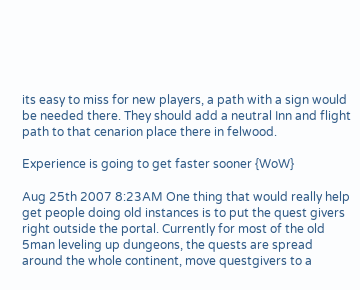its easy to miss for new players, a path with a sign would be needed there. They should add a neutral Inn and flight path to that cenarion place there in felwood.

Experience is going to get faster sooner {WoW}

Aug 25th 2007 8:23AM One thing that would really help get people doing old instances is to put the quest givers right outside the portal. Currently for most of the old 5man leveling up dungeons, the quests are spread around the whole continent, move questgivers to a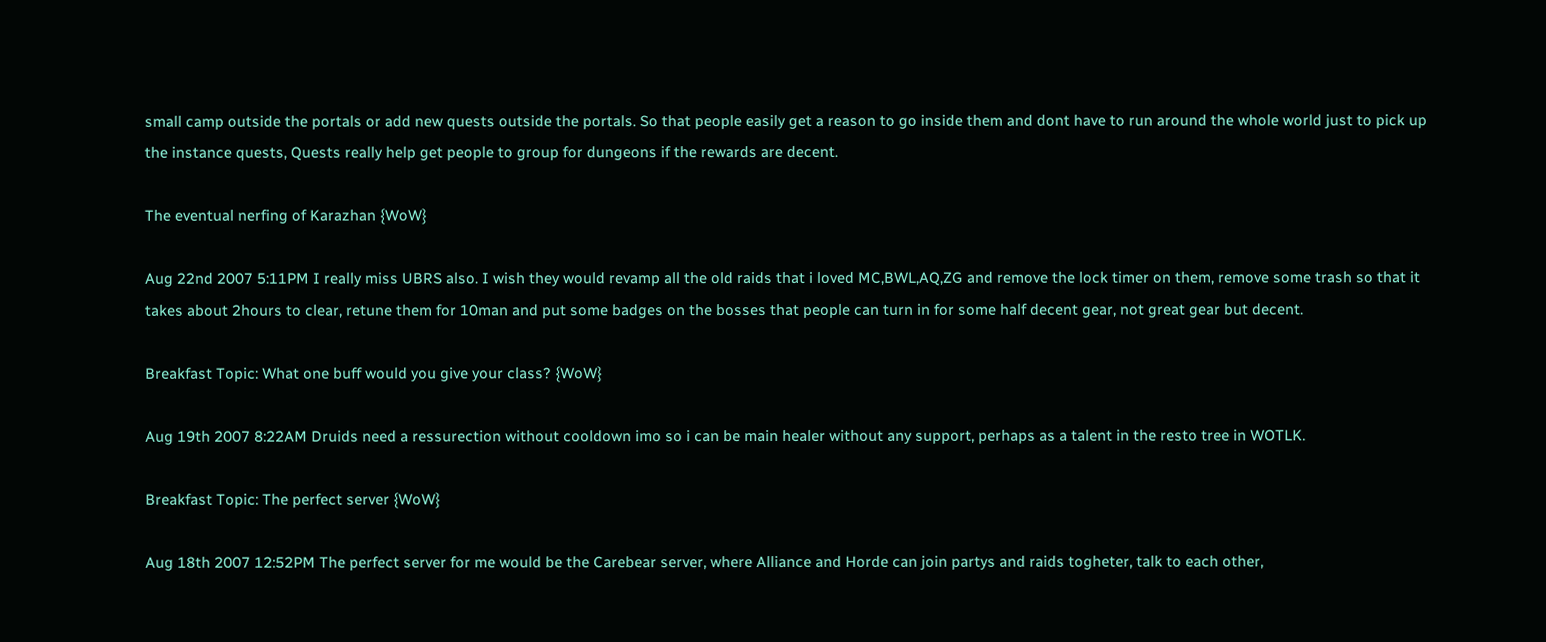small camp outside the portals or add new quests outside the portals. So that people easily get a reason to go inside them and dont have to run around the whole world just to pick up the instance quests, Quests really help get people to group for dungeons if the rewards are decent.

The eventual nerfing of Karazhan {WoW}

Aug 22nd 2007 5:11PM I really miss UBRS also. I wish they would revamp all the old raids that i loved MC,BWL,AQ,ZG and remove the lock timer on them, remove some trash so that it takes about 2hours to clear, retune them for 10man and put some badges on the bosses that people can turn in for some half decent gear, not great gear but decent.

Breakfast Topic: What one buff would you give your class? {WoW}

Aug 19th 2007 8:22AM Druids need a ressurection without cooldown imo so i can be main healer without any support, perhaps as a talent in the resto tree in WOTLK.

Breakfast Topic: The perfect server {WoW}

Aug 18th 2007 12:52PM The perfect server for me would be the Carebear server, where Alliance and Horde can join partys and raids togheter, talk to each other,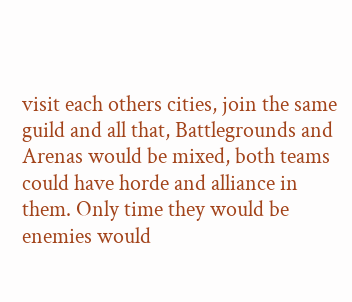visit each others cities, join the same guild and all that, Battlegrounds and Arenas would be mixed, both teams could have horde and alliance in them. Only time they would be enemies would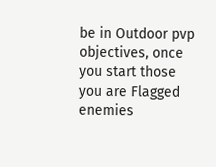be in Outdoor pvp objectives, once you start those you are Flagged enemies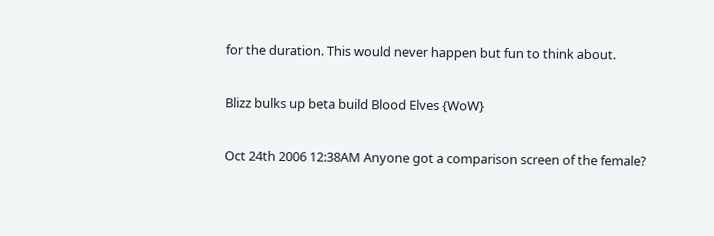for the duration. This would never happen but fun to think about.

Blizz bulks up beta build Blood Elves {WoW}

Oct 24th 2006 12:38AM Anyone got a comparison screen of the female?